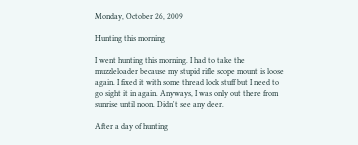Monday, October 26, 2009

Hunting this morning

I went hunting this morning. I had to take the muzzleloader because my stupid rifle scope mount is loose again. I fixed it with some thread lock stuff but I need to go sight it in again. Anyways, I was only out there from sunrise until noon. Didn't see any deer.

After a day of hunting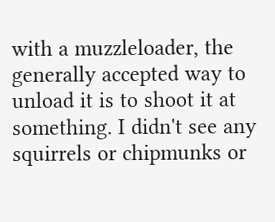with a muzzleloader, the generally accepted way to unload it is to shoot it at something. I didn't see any squirrels or chipmunks or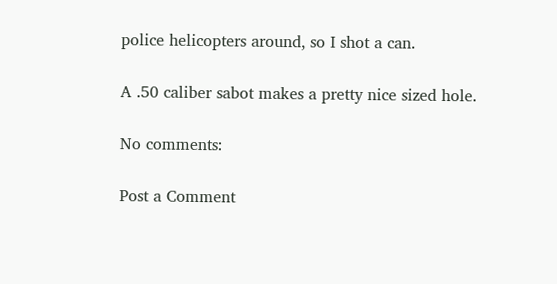police helicopters around, so I shot a can.

A .50 caliber sabot makes a pretty nice sized hole.

No comments:

Post a Comment